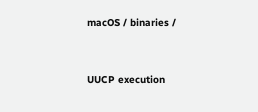macOS / binaries /


UUCP execution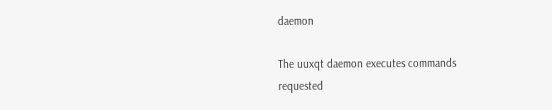daemon

The uuxqt daemon executes commands requested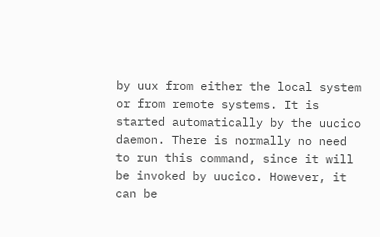by uux from either the local system or from remote systems. It is started automatically by the uucico daemon. There is normally no need to run this command, since it will be invoked by uucico. However, it can be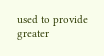used to provide greater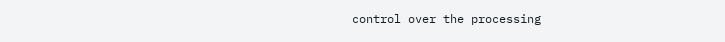control over the processing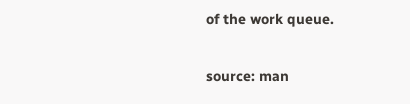of the work queue.

source: man